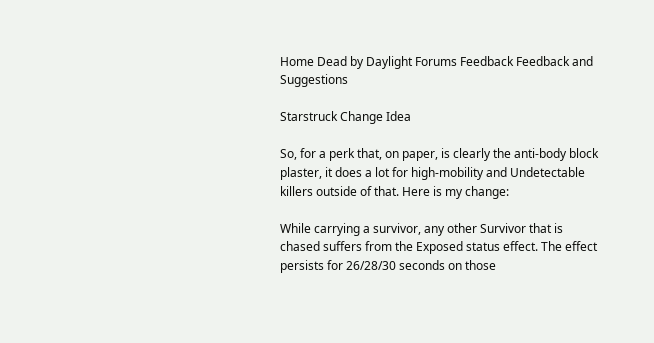Home Dead by Daylight Forums Feedback Feedback and Suggestions

Starstruck Change Idea

So, for a perk that, on paper, is clearly the anti-body block plaster, it does a lot for high-mobility and Undetectable killers outside of that. Here is my change:

While carrying a survivor, any other Survivor that is chased suffers from the Exposed status effect. The effect persists for 26/28/30 seconds on those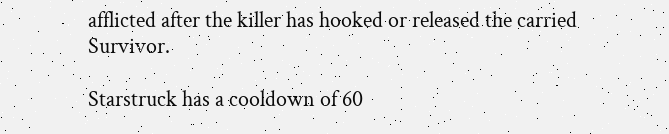afflicted after the killer has hooked or released the carried Survivor.

Starstruck has a cooldown of 60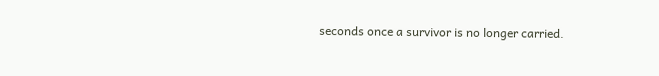seconds once a survivor is no longer carried.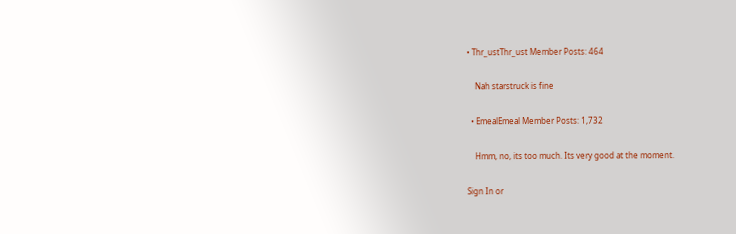• Thr_ustThr_ust Member Posts: 464

    Nah starstruck is fine

  • EmealEmeal Member Posts: 1,732

    Hmm, no, its too much. Its very good at the moment.

Sign In or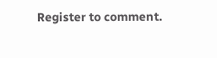Register to comment.